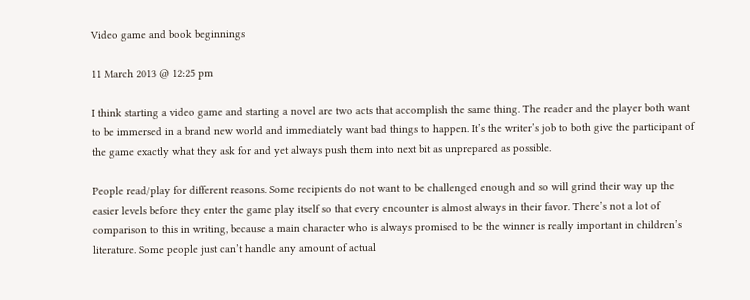Video game and book beginnings

11 March 2013 @ 12:25 pm

I think starting a video game and starting a novel are two acts that accomplish the same thing. The reader and the player both want to be immersed in a brand new world and immediately want bad things to happen. It’s the writer’s job to both give the participant of the game exactly what they ask for and yet always push them into next bit as unprepared as possible.

People read/play for different reasons. Some recipients do not want to be challenged enough and so will grind their way up the easier levels before they enter the game play itself so that every encounter is almost always in their favor. There’s not a lot of comparison to this in writing, because a main character who is always promised to be the winner is really important in children’s literature. Some people just can’t handle any amount of actual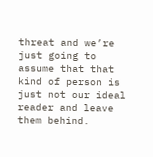threat and we’re just going to assume that that kind of person is just not our ideal reader and leave them behind.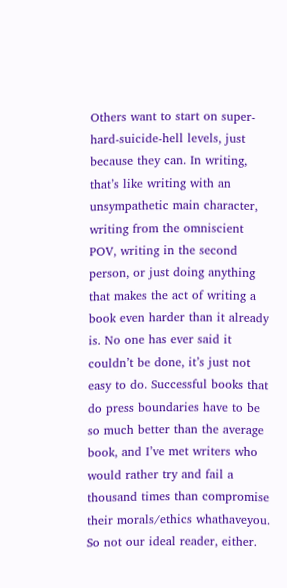Others want to start on super-hard-suicide-hell levels, just because they can. In writing, that’s like writing with an unsympathetic main character, writing from the omniscient POV, writing in the second person, or just doing anything that makes the act of writing a book even harder than it already is. No one has ever said it couldn’t be done, it’s just not easy to do. Successful books that do press boundaries have to be so much better than the average book, and I’ve met writers who would rather try and fail a thousand times than compromise their morals/ethics whathaveyou. So not our ideal reader, either.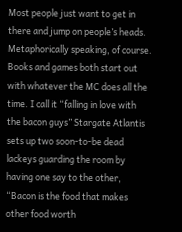Most people just want to get in there and jump on people’s heads. Metaphorically speaking, of course. Books and games both start out with whatever the MC does all the time. I call it “falling in love with the bacon guys” Stargate Atlantis sets up two soon-to-be dead lackeys guarding the room by having one say to the other, “Bacon is the food that makes other food worth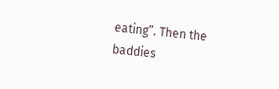eating”. Then the baddies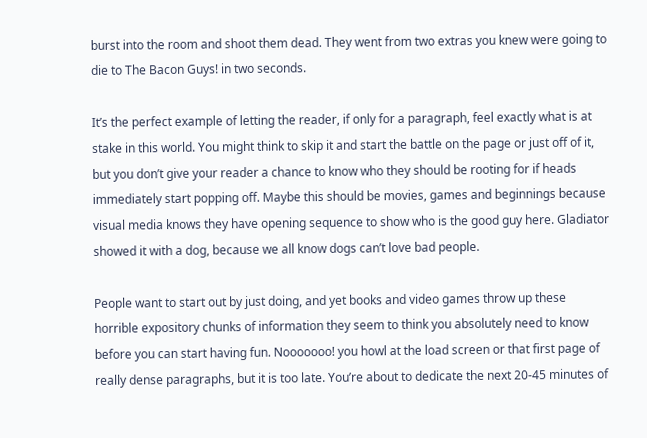burst into the room and shoot them dead. They went from two extras you knew were going to die to The Bacon Guys! in two seconds.

It’s the perfect example of letting the reader, if only for a paragraph, feel exactly what is at stake in this world. You might think to skip it and start the battle on the page or just off of it, but you don’t give your reader a chance to know who they should be rooting for if heads immediately start popping off. Maybe this should be movies, games and beginnings because visual media knows they have opening sequence to show who is the good guy here. Gladiator showed it with a dog, because we all know dogs can’t love bad people.

People want to start out by just doing, and yet books and video games throw up these horrible expository chunks of information they seem to think you absolutely need to know before you can start having fun. Nooooooo! you howl at the load screen or that first page of really dense paragraphs, but it is too late. You’re about to dedicate the next 20-45 minutes of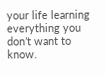your life learning everything you don’t want to know.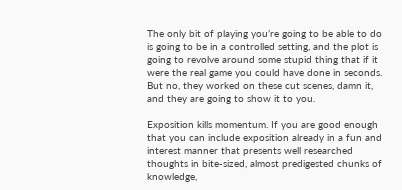The only bit of playing you’re going to be able to do is going to be in a controlled setting, and the plot is going to revolve around some stupid thing that if it were the real game you could have done in seconds. But no, they worked on these cut scenes, damn it, and they are going to show it to you.

Exposition kills momentum. If you are good enough that you can include exposition already in a fun and interest manner that presents well researched thoughts in bite-sized, almost predigested chunks of knowledge,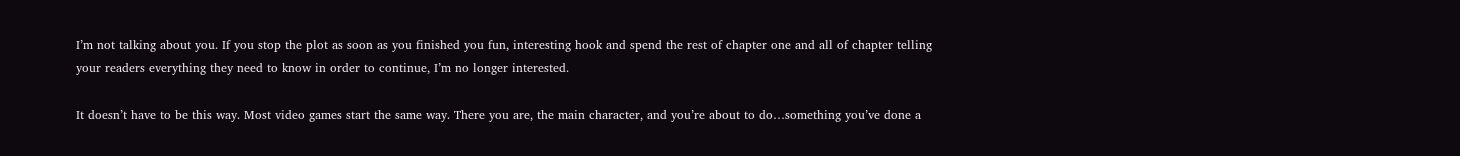I’m not talking about you. If you stop the plot as soon as you finished you fun, interesting hook and spend the rest of chapter one and all of chapter telling your readers everything they need to know in order to continue, I’m no longer interested.

It doesn’t have to be this way. Most video games start the same way. There you are, the main character, and you’re about to do…something you’ve done a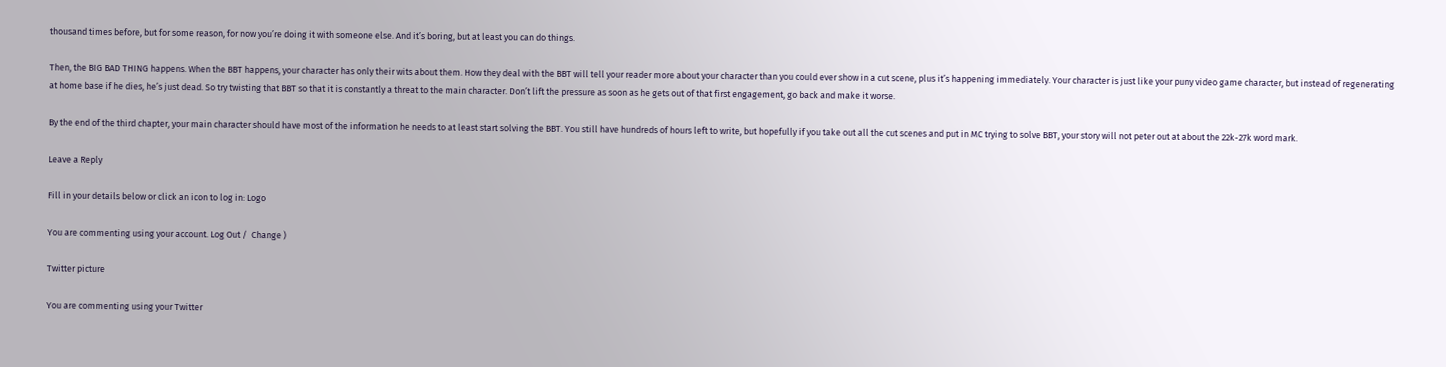thousand times before, but for some reason, for now you’re doing it with someone else. And it’s boring, but at least you can do things.

Then, the BIG BAD THING happens. When the BBT happens, your character has only their wits about them. How they deal with the BBT will tell your reader more about your character than you could ever show in a cut scene, plus it’s happening immediately. Your character is just like your puny video game character, but instead of regenerating at home base if he dies, he’s just dead. So try twisting that BBT so that it is constantly a threat to the main character. Don’t lift the pressure as soon as he gets out of that first engagement, go back and make it worse.

By the end of the third chapter, your main character should have most of the information he needs to at least start solving the BBT. You still have hundreds of hours left to write, but hopefully if you take out all the cut scenes and put in MC trying to solve BBT, your story will not peter out at about the 22k-27k word mark.

Leave a Reply

Fill in your details below or click an icon to log in: Logo

You are commenting using your account. Log Out /  Change )

Twitter picture

You are commenting using your Twitter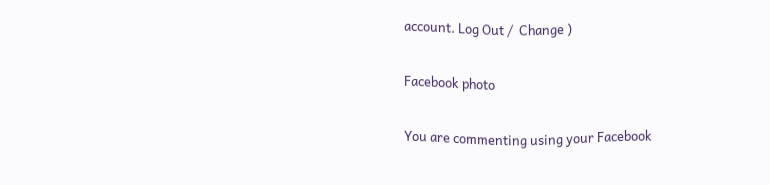account. Log Out /  Change )

Facebook photo

You are commenting using your Facebook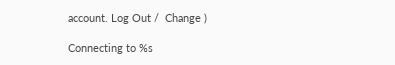account. Log Out /  Change )

Connecting to %s